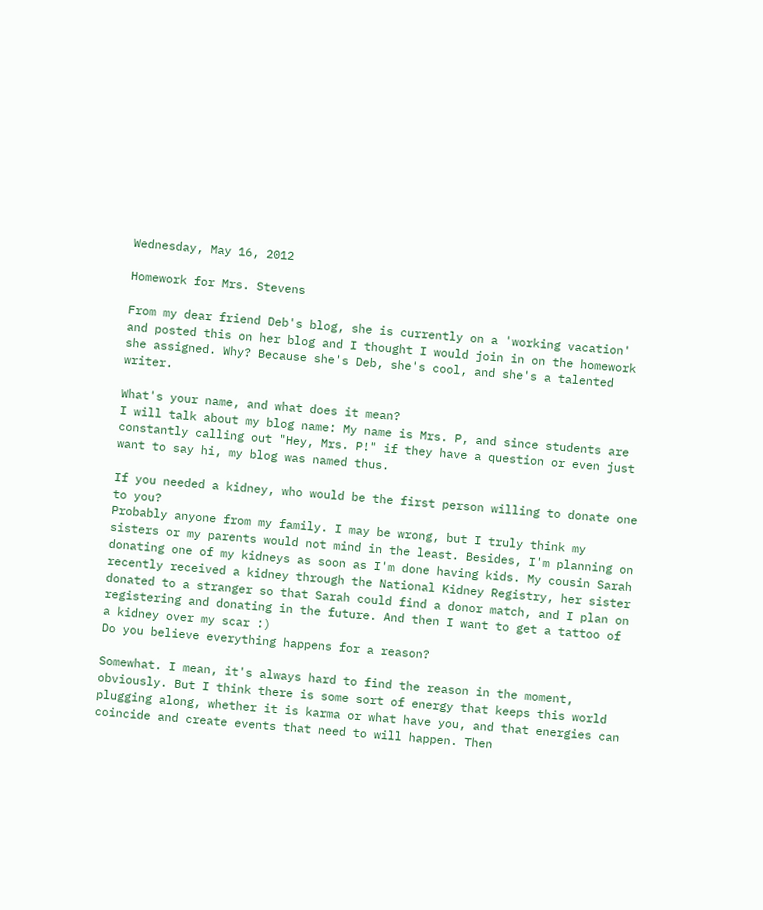Wednesday, May 16, 2012

Homework for Mrs. Stevens

From my dear friend Deb's blog, she is currently on a 'working vacation' and posted this on her blog and I thought I would join in on the homework she assigned. Why? Because she's Deb, she's cool, and she's a talented writer.

What's your name, and what does it mean?
I will talk about my blog name: My name is Mrs. P, and since students are constantly calling out "Hey, Mrs. P!" if they have a question or even just want to say hi, my blog was named thus.

If you needed a kidney, who would be the first person willing to donate one to you?
Probably anyone from my family. I may be wrong, but I truly think my sisters or my parents would not mind in the least. Besides, I'm planning on donating one of my kidneys as soon as I'm done having kids. My cousin Sarah recently received a kidney through the National Kidney Registry, her sister donated to a stranger so that Sarah could find a donor match, and I plan on registering and donating in the future. And then I want to get a tattoo of a kidney over my scar :)
Do you believe everything happens for a reason?

Somewhat. I mean, it's always hard to find the reason in the moment, obviously. But I think there is some sort of energy that keeps this world plugging along, whether it is karma or what have you, and that energies can coincide and create events that need to will happen. Then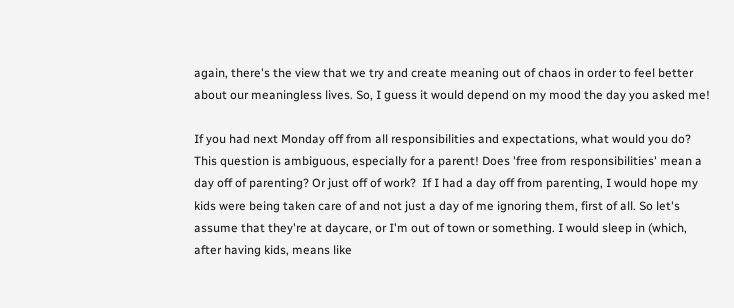again, there's the view that we try and create meaning out of chaos in order to feel better about our meaningless lives. So, I guess it would depend on my mood the day you asked me!

If you had next Monday off from all responsibilities and expectations, what would you do?
This question is ambiguous, especially for a parent! Does 'free from responsibilities' mean a day off of parenting? Or just off of work?  If I had a day off from parenting, I would hope my kids were being taken care of and not just a day of me ignoring them, first of all. So let's assume that they're at daycare, or I'm out of town or something. I would sleep in (which, after having kids, means like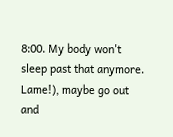8:00. My body won't sleep past that anymore. Lame!), maybe go out and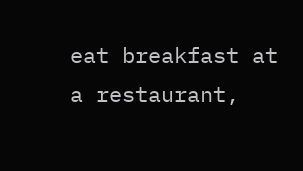eat breakfast at a restaurant,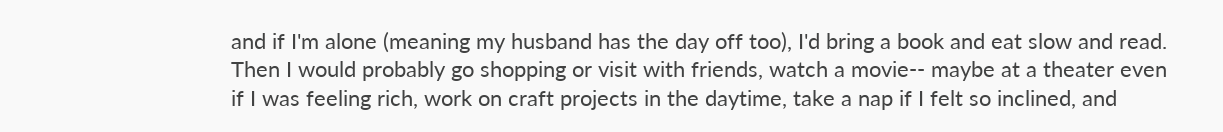and if I'm alone (meaning my husband has the day off too), I'd bring a book and eat slow and read. Then I would probably go shopping or visit with friends, watch a movie-- maybe at a theater even if I was feeling rich, work on craft projects in the daytime, take a nap if I felt so inclined, and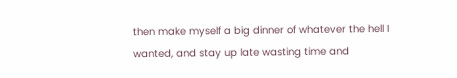then make myself a big dinner of whatever the hell I wanted, and stay up late wasting time and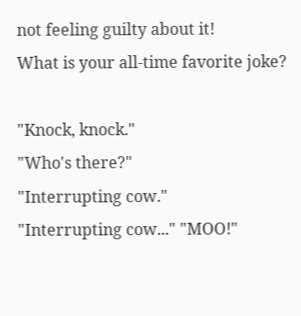not feeling guilty about it!
What is your all-time favorite joke?

"Knock, knock."
"Who's there?"
"Interrupting cow."
"Interrupting cow..." "MOO!"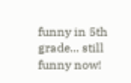funny in 5th grade... still funny now!